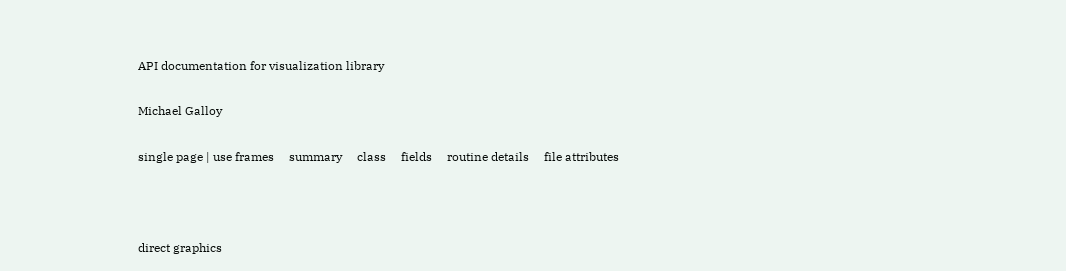API documentation for visualization library

Michael Galloy

single page | use frames     summary     class     fields     routine details     file attributes



direct graphics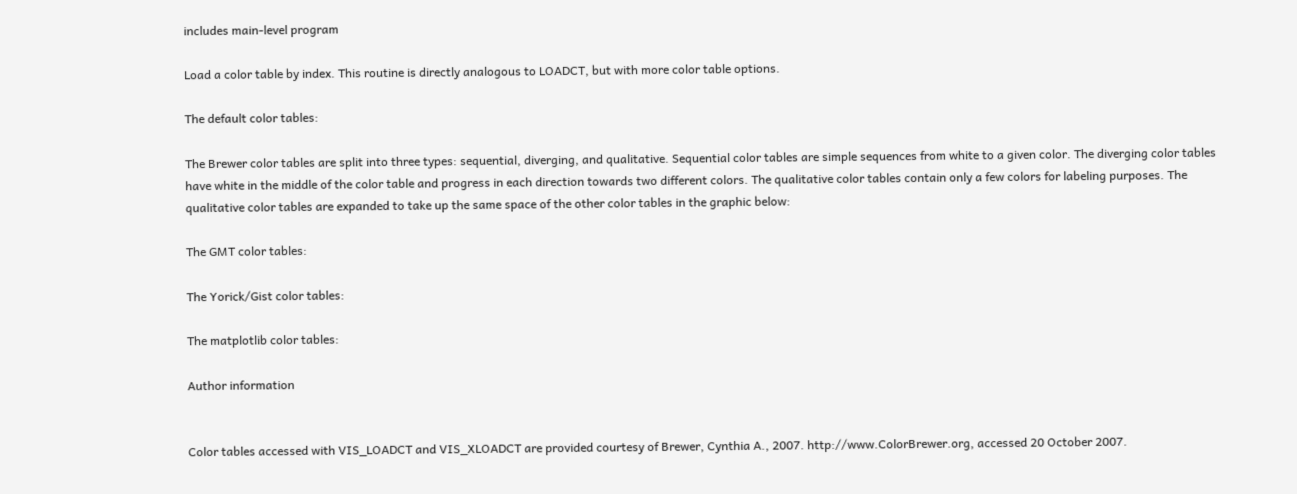includes main-level program

Load a color table by index. This routine is directly analogous to LOADCT, but with more color table options.

The default color tables:

The Brewer color tables are split into three types: sequential, diverging, and qualitative. Sequential color tables are simple sequences from white to a given color. The diverging color tables have white in the middle of the color table and progress in each direction towards two different colors. The qualitative color tables contain only a few colors for labeling purposes. The qualitative color tables are expanded to take up the same space of the other color tables in the graphic below:

The GMT color tables:

The Yorick/Gist color tables:

The matplotlib color tables:

Author information


Color tables accessed with VIS_LOADCT and VIS_XLOADCT are provided courtesy of Brewer, Cynthia A., 2007. http://www.ColorBrewer.org, accessed 20 October 2007.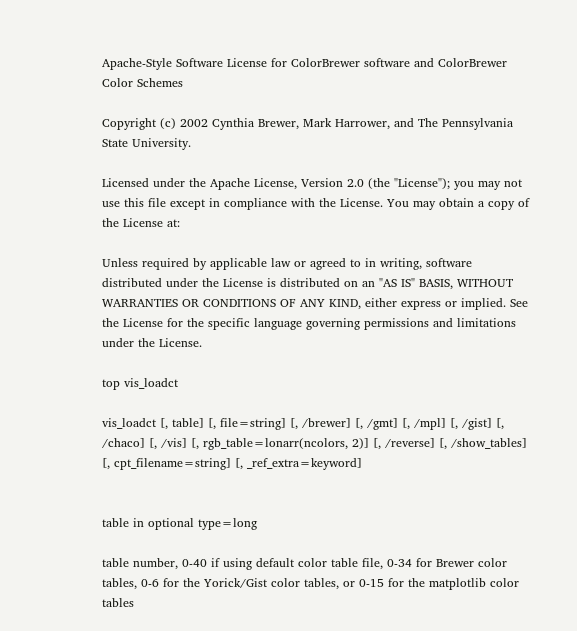Apache-Style Software License for ColorBrewer software and ColorBrewer Color Schemes

Copyright (c) 2002 Cynthia Brewer, Mark Harrower, and The Pennsylvania State University.

Licensed under the Apache License, Version 2.0 (the "License"); you may not use this file except in compliance with the License. You may obtain a copy of the License at:

Unless required by applicable law or agreed to in writing, software distributed under the License is distributed on an "AS IS" BASIS, WITHOUT WARRANTIES OR CONDITIONS OF ANY KIND, either express or implied. See the License for the specific language governing permissions and limitations under the License.

top vis_loadct

vis_loadct [, table] [, file=string] [, /brewer] [, /gmt] [, /mpl] [, /gist] [, /chaco] [, /vis] [, rgb_table=lonarr(ncolors, 2)] [, /reverse] [, /show_tables] [, cpt_filename=string] [, _ref_extra=keyword]


table in optional type=long

table number, 0-40 if using default color table file, 0-34 for Brewer color tables, 0-6 for the Yorick/Gist color tables, or 0-15 for the matplotlib color tables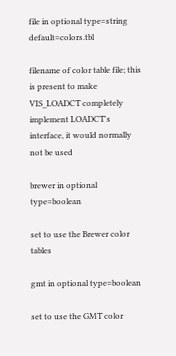file in optional type=string default=colors.tbl

filename of color table file; this is present to make VIS_LOADCT completely implement LOADCT's interface, it would normally not be used

brewer in optional type=boolean

set to use the Brewer color tables

gmt in optional type=boolean

set to use the GMT color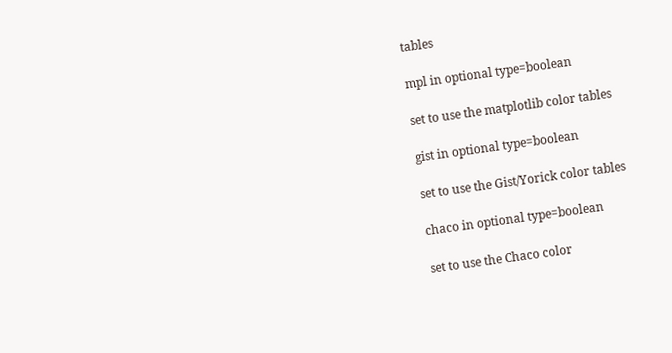tables

mpl in optional type=boolean

set to use the matplotlib color tables

gist in optional type=boolean

set to use the Gist/Yorick color tables

chaco in optional type=boolean

set to use the Chaco color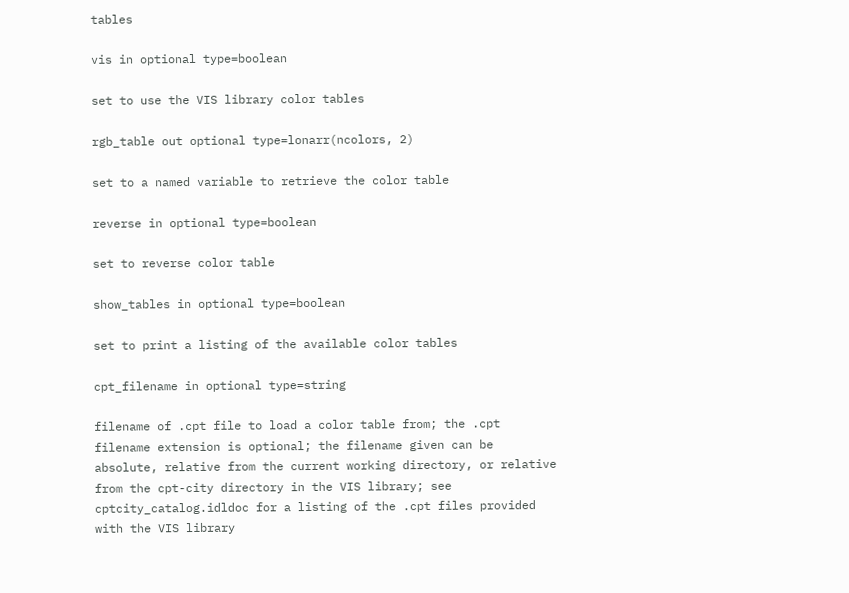tables

vis in optional type=boolean

set to use the VIS library color tables

rgb_table out optional type=lonarr(ncolors, 2)

set to a named variable to retrieve the color table

reverse in optional type=boolean

set to reverse color table

show_tables in optional type=boolean

set to print a listing of the available color tables

cpt_filename in optional type=string

filename of .cpt file to load a color table from; the .cpt filename extension is optional; the filename given can be absolute, relative from the current working directory, or relative from the cpt-city directory in the VIS library; see cptcity_catalog.idldoc for a listing of the .cpt files provided with the VIS library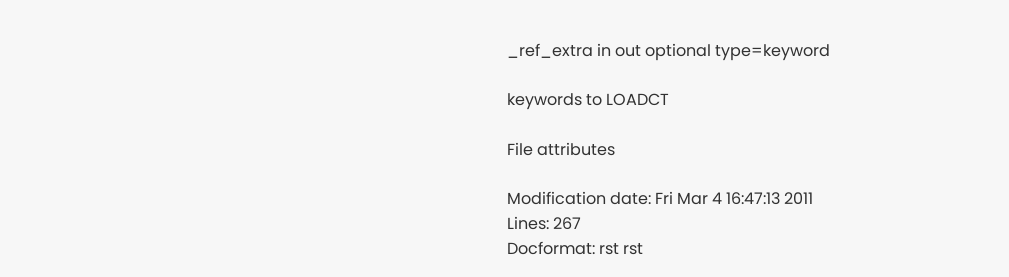_ref_extra in out optional type=keyword

keywords to LOADCT

File attributes

Modification date: Fri Mar 4 16:47:13 2011
Lines: 267
Docformat: rst rst